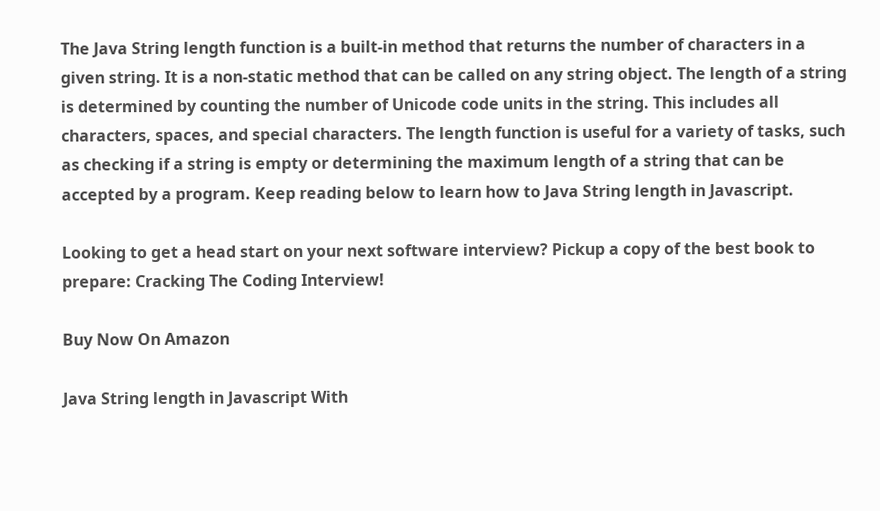The Java String length function is a built-in method that returns the number of characters in a given string. It is a non-static method that can be called on any string object. The length of a string is determined by counting the number of Unicode code units in the string. This includes all characters, spaces, and special characters. The length function is useful for a variety of tasks, such as checking if a string is empty or determining the maximum length of a string that can be accepted by a program. Keep reading below to learn how to Java String length in Javascript.

Looking to get a head start on your next software interview? Pickup a copy of the best book to prepare: Cracking The Coding Interview!

Buy Now On Amazon

Java String length in Javascript With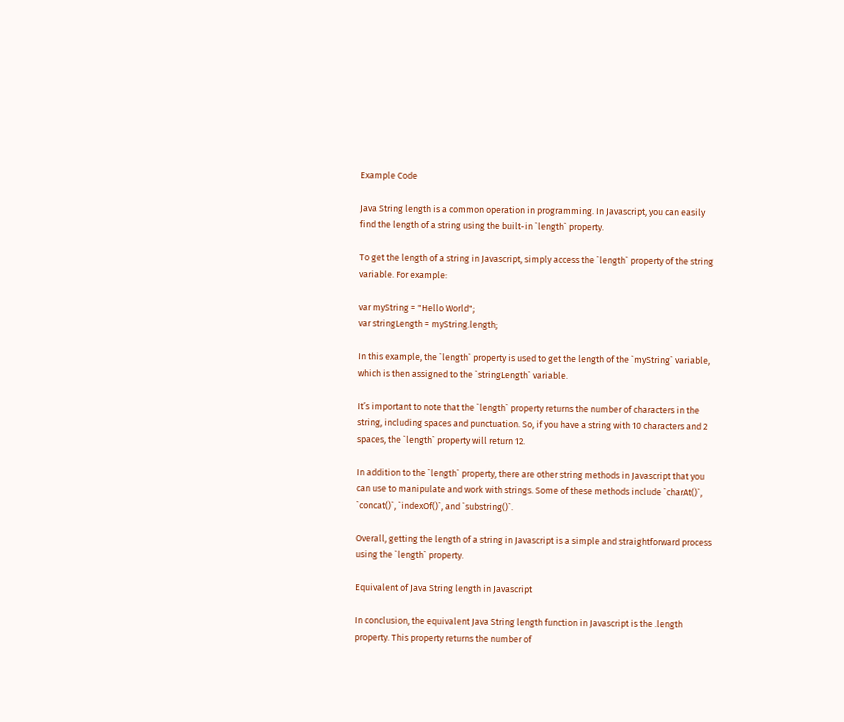Example Code

Java String length is a common operation in programming. In Javascript, you can easily find the length of a string using the built-in `length` property.

To get the length of a string in Javascript, simply access the `length` property of the string variable. For example:

var myString = "Hello World";
var stringLength = myString.length;

In this example, the `length` property is used to get the length of the `myString` variable, which is then assigned to the `stringLength` variable.

It’s important to note that the `length` property returns the number of characters in the string, including spaces and punctuation. So, if you have a string with 10 characters and 2 spaces, the `length` property will return 12.

In addition to the `length` property, there are other string methods in Javascript that you can use to manipulate and work with strings. Some of these methods include `charAt()`, `concat()`, `indexOf()`, and `substring()`.

Overall, getting the length of a string in Javascript is a simple and straightforward process using the `length` property.

Equivalent of Java String length in Javascript

In conclusion, the equivalent Java String length function in Javascript is the .length property. This property returns the number of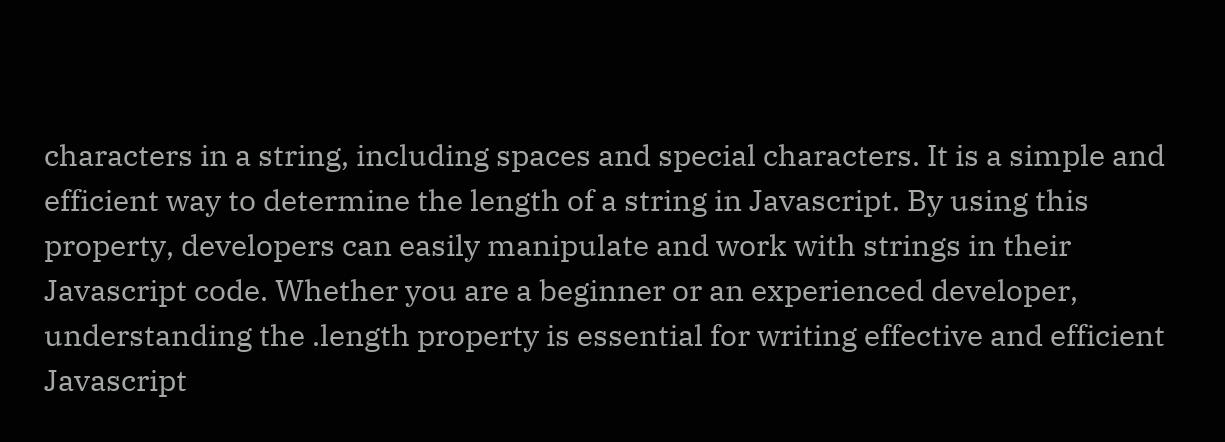characters in a string, including spaces and special characters. It is a simple and efficient way to determine the length of a string in Javascript. By using this property, developers can easily manipulate and work with strings in their Javascript code. Whether you are a beginner or an experienced developer, understanding the .length property is essential for writing effective and efficient Javascript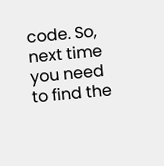code. So, next time you need to find the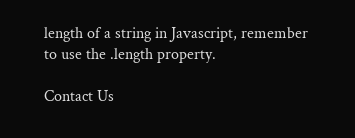length of a string in Javascript, remember to use the .length property.

Contact Us